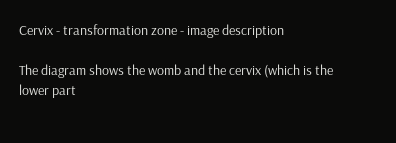Cervix - transformation zone - image description

The diagram shows the womb and the cervix (which is the lower part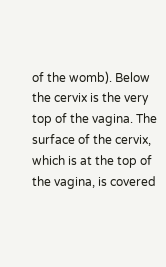of the womb). Below the cervix is the very top of the vagina. The surface of the cervix, which is at the top of the vagina, is covered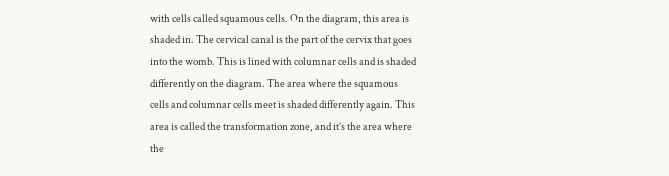with cells called squamous cells. On the diagram, this area is shaded in. The cervical canal is the part of the cervix that goes into the womb. This is lined with columnar cells and is shaded differently on the diagram. The area where the squamous cells and columnar cells meet is shaded differently again. This area is called the transformation zone, and it’s the area where the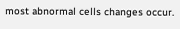most abnormal cells changes occur.